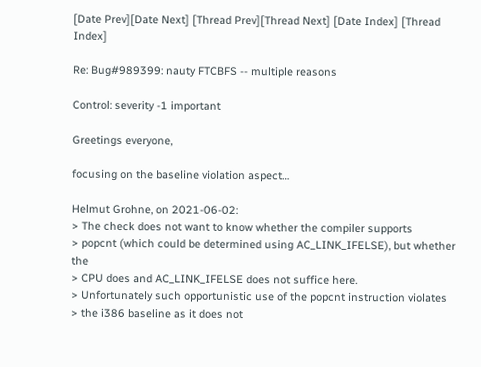[Date Prev][Date Next] [Thread Prev][Thread Next] [Date Index] [Thread Index]

Re: Bug#989399: nauty FTCBFS -- multiple reasons

Control: severity -1 important

Greetings everyone,

focusing on the baseline violation aspect…

Helmut Grohne, on 2021-06-02:
> The check does not want to know whether the compiler supports
> popcnt (which could be determined using AC_LINK_IFELSE), but whether the
> CPU does and AC_LINK_IFELSE does not suffice here.
> Unfortunately such opportunistic use of the popcnt instruction violates
> the i386 baseline as it does not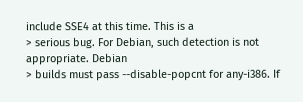include SSE4 at this time. This is a
> serious bug. For Debian, such detection is not appropriate. Debian
> builds must pass --disable-popcnt for any-i386. If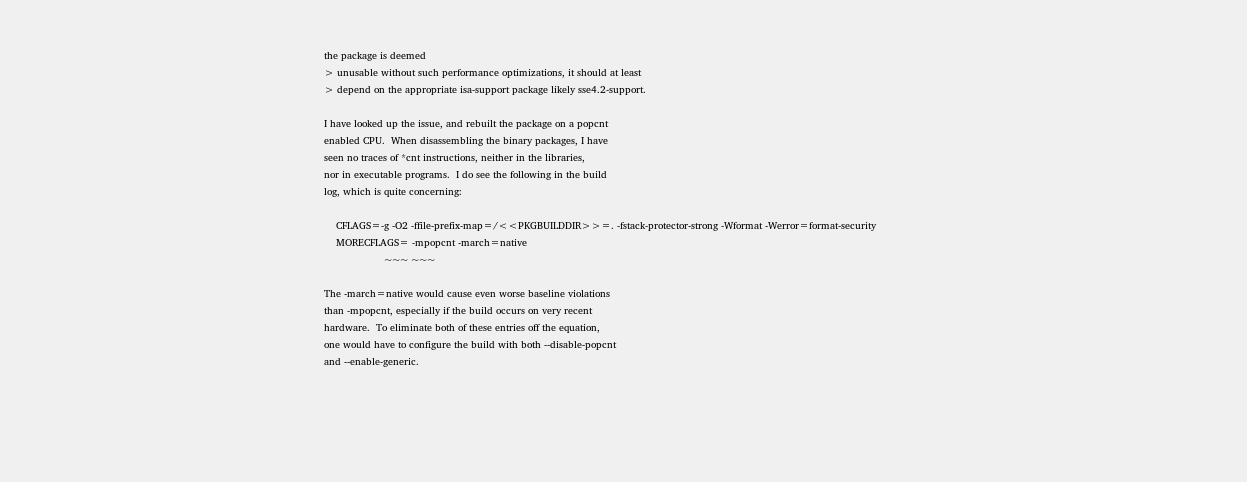the package is deemed
> unusable without such performance optimizations, it should at least
> depend on the appropriate isa-support package likely sse4.2-support.

I have looked up the issue, and rebuilt the package on a popcnt
enabled CPU.  When disassembling the binary packages, I have
seen no traces of *cnt instructions, neither in the libraries,
nor in executable programs.  I do see the following in the build
log, which is quite concerning:

    CFLAGS=-g -O2 -ffile-prefix-map=/<<PKGBUILDDIR>>=. -fstack-protector-strong -Wformat -Werror=format-security
    MORECFLAGS= -mpopcnt -march=native
                    ~~~ ~~~

The -march=native would cause even worse baseline violations
than -mpopcnt, especially if the build occurs on very recent
hardware.  To eliminate both of these entries off the equation,
one would have to configure the build with both --disable-popcnt
and --enable-generic.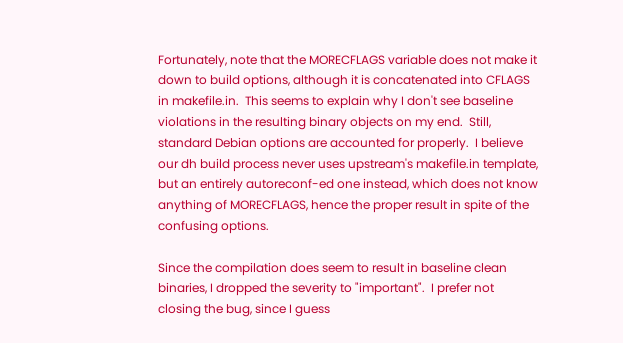Fortunately, note that the MORECFLAGS variable does not make it
down to build options, although it is concatenated into CFLAGS
in makefile.in.  This seems to explain why I don't see baseline
violations in the resulting binary objects on my end.  Still,
standard Debian options are accounted for properly.  I believe
our dh build process never uses upstream's makefile.in template,
but an entirely autoreconf-ed one instead, which does not know
anything of MORECFLAGS, hence the proper result in spite of the
confusing options.

Since the compilation does seem to result in baseline clean
binaries, I dropped the severity to "important".  I prefer not
closing the bug, since I guess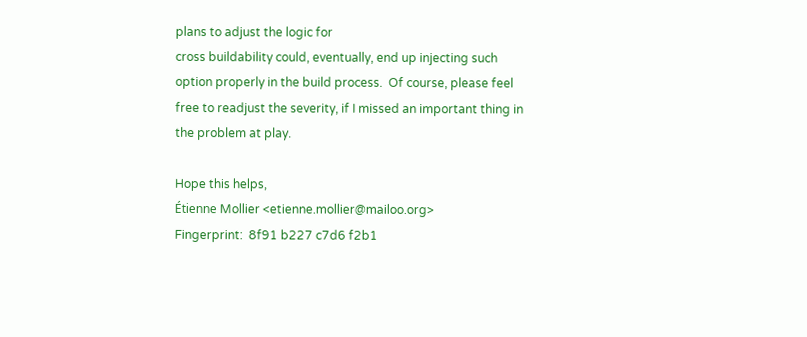plans to adjust the logic for
cross buildability could, eventually, end up injecting such
option properly in the build process.  Of course, please feel
free to readjust the severity, if I missed an important thing in
the problem at play.

Hope this helps,
Étienne Mollier <etienne.mollier@mailoo.org>
Fingerprint:  8f91 b227 c7d6 f2b1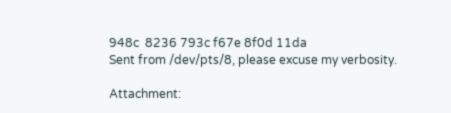948c  8236 793c f67e 8f0d 11da
Sent from /dev/pts/8, please excuse my verbosity.

Attachment: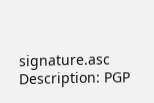signature.asc
Description: PGP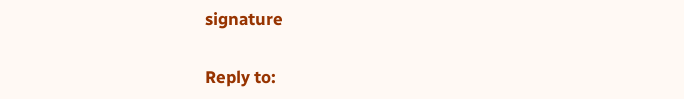signature

Reply to: